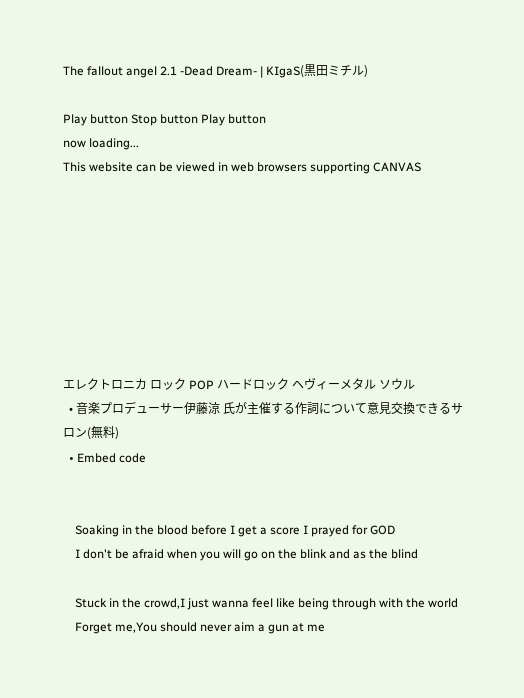The fallout angel 2.1 -Dead Dream- | KIgaS(黒田ミチル)

Play button Stop button Play button
now loading...
This website can be viewed in web browsers supporting CANVAS








エレクトロニカ ロック POP ハードロック ヘヴィーメタル ソウル
  • 音楽プロデューサー伊藤涼 氏が主催する作詞について意見交換できるサロン(無料)
  • Embed code


    Soaking in the blood before I get a score I prayed for GOD
    I don't be afraid when you will go on the blink and as the blind

    Stuck in the crowd,I just wanna feel like being through with the world
    Forget me,You should never aim a gun at me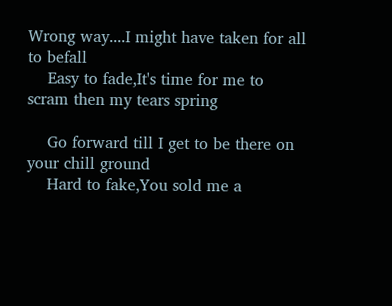Wrong way....I might have taken for all to befall
    Easy to fade,It's time for me to scram then my tears spring

    Go forward till I get to be there on your chill ground
    Hard to fake,You sold me a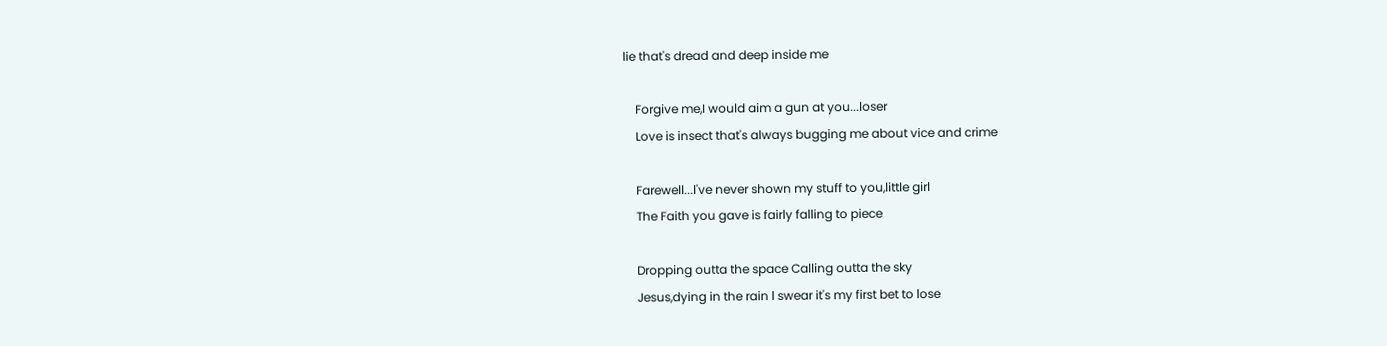lie that's dread and deep inside me

    Forgive me,I would aim a gun at you...loser
    Love is insect that's always bugging me about vice and crime

    Farewell...l've never shown my stuff to you,little girl
    The Faith you gave is fairly falling to piece

    Dropping outta the space Calling outta the sky
    Jesus,dying in the rain l swear it's my first bet to lose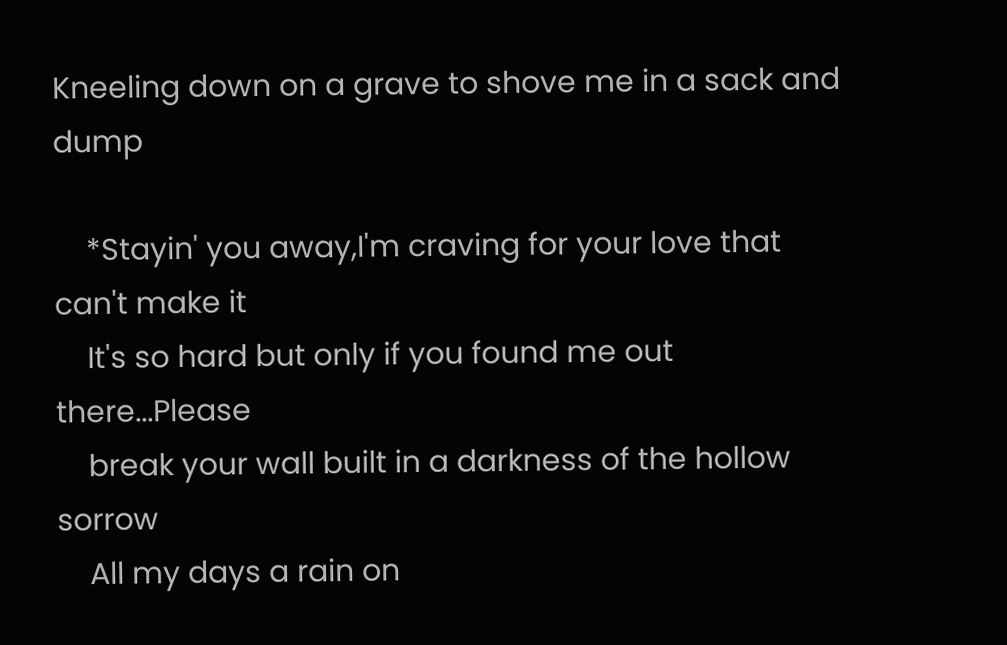Kneeling down on a grave to shove me in a sack and dump

    *Stayin' you away,I'm craving for your love that can't make it
    It's so hard but only if you found me out there...Please
    break your wall built in a darkness of the hollow sorrow
    All my days a rain on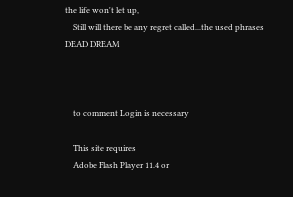the life won't let up,
    Still will there be any regret called...the used phrases DEAD DREAM



    to comment Login is necessary

    This site requires
    Adobe Flash Player 11.4 or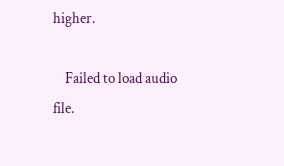higher.

    Failed to load audio file.